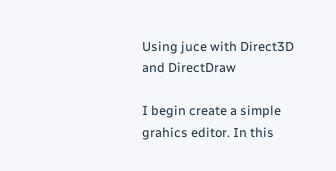Using juce with Direct3D and DirectDraw

I begin create a simple grahics editor. In this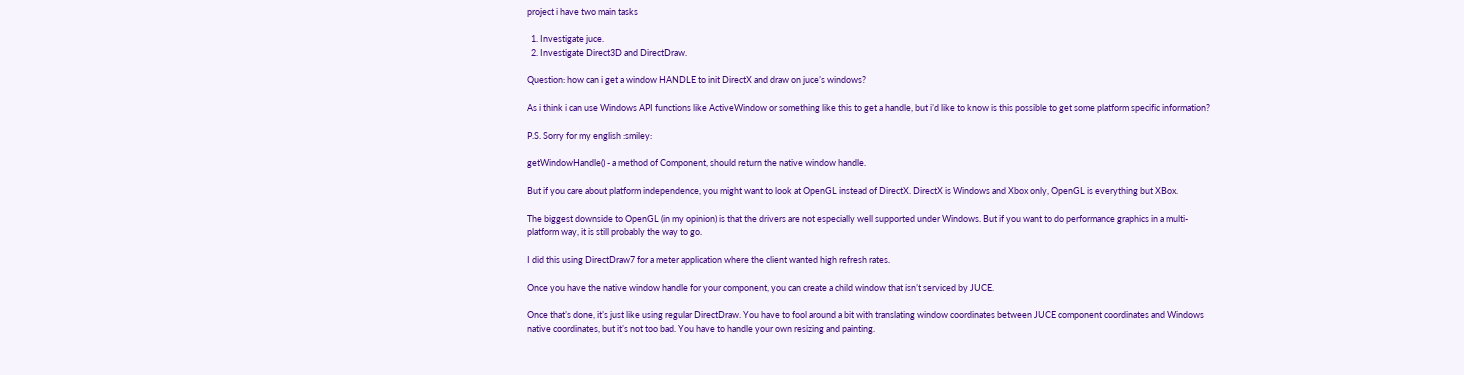project i have two main tasks

  1. Investigate juce.
  2. Investigate Direct3D and DirectDraw.

Question: how can i get a window HANDLE to init DirectX and draw on juce’s windows?

As i think i can use Windows API functions like ActiveWindow or something like this to get a handle, but i’d like to know is this possible to get some platform specific information?

P.S. Sorry for my english :smiley:

getWindowHandle() - a method of Component, should return the native window handle.

But if you care about platform independence, you might want to look at OpenGL instead of DirectX. DirectX is Windows and Xbox only, OpenGL is everything but XBox.

The biggest downside to OpenGL (in my opinion) is that the drivers are not especially well supported under Windows. But if you want to do performance graphics in a multi-platform way, it is still probably the way to go.

I did this using DirectDraw7 for a meter application where the client wanted high refresh rates.

Once you have the native window handle for your component, you can create a child window that isn’t serviced by JUCE.

Once that’s done, it’s just like using regular DirectDraw. You have to fool around a bit with translating window coordinates between JUCE component coordinates and Windows native coordinates, but it’s not too bad. You have to handle your own resizing and painting.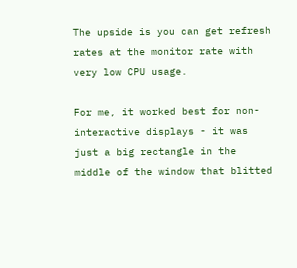The upside is you can get refresh rates at the monitor rate with very low CPU usage.

For me, it worked best for non-interactive displays - it was just a big rectangle in the middle of the window that blitted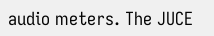audio meters. The JUCE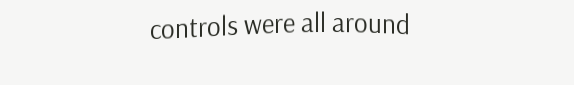controls were all around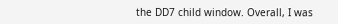the DD7 child window. Overall, I was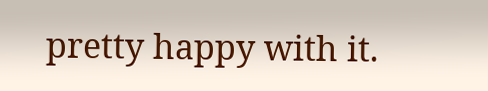pretty happy with it.